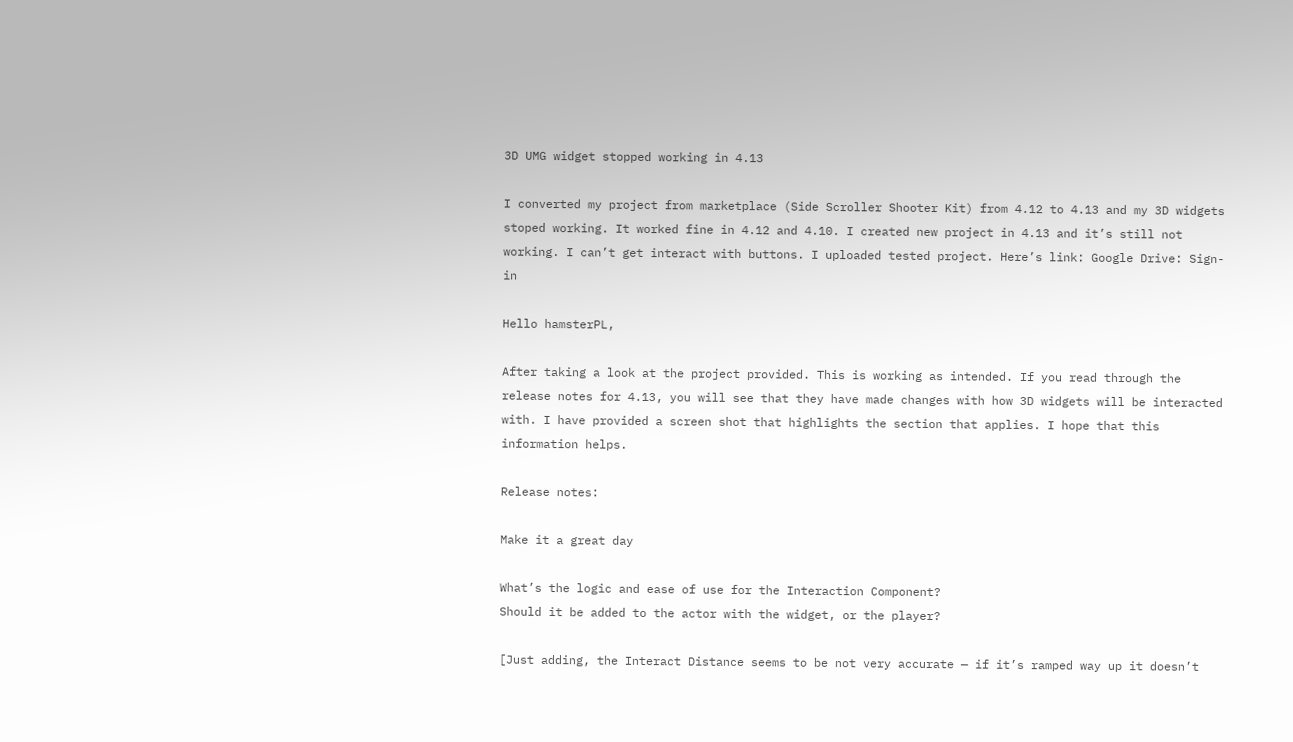3D UMG widget stopped working in 4.13

I converted my project from marketplace (Side Scroller Shooter Kit) from 4.12 to 4.13 and my 3D widgets stoped working. It worked fine in 4.12 and 4.10. I created new project in 4.13 and it’s still not working. I can’t get interact with buttons. I uploaded tested project. Here’s link: Google Drive: Sign-in

Hello hamsterPL,

After taking a look at the project provided. This is working as intended. If you read through the release notes for 4.13, you will see that they have made changes with how 3D widgets will be interacted with. I have provided a screen shot that highlights the section that applies. I hope that this information helps.

Release notes:

Make it a great day

What’s the logic and ease of use for the Interaction Component?
Should it be added to the actor with the widget, or the player?

[Just adding, the Interact Distance seems to be not very accurate — if it’s ramped way up it doesn’t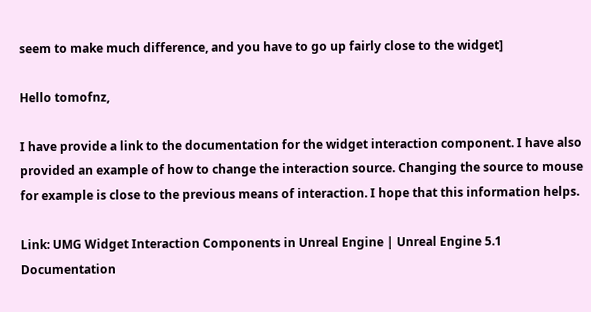seem to make much difference, and you have to go up fairly close to the widget]

Hello tomofnz,

I have provide a link to the documentation for the widget interaction component. I have also provided an example of how to change the interaction source. Changing the source to mouse for example is close to the previous means of interaction. I hope that this information helps.

Link: UMG Widget Interaction Components in Unreal Engine | Unreal Engine 5.1 Documentation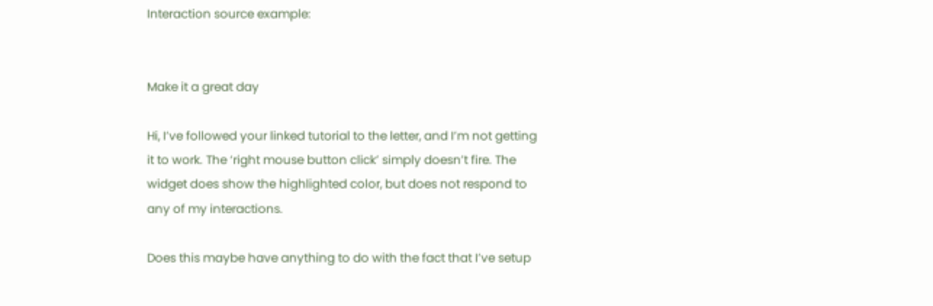Interaction source example:


Make it a great day

Hi, I’ve followed your linked tutorial to the letter, and I’m not getting it to work. The ‘right mouse button click’ simply doesn’t fire. The widget does show the highlighted color, but does not respond to any of my interactions.

Does this maybe have anything to do with the fact that I’ve setup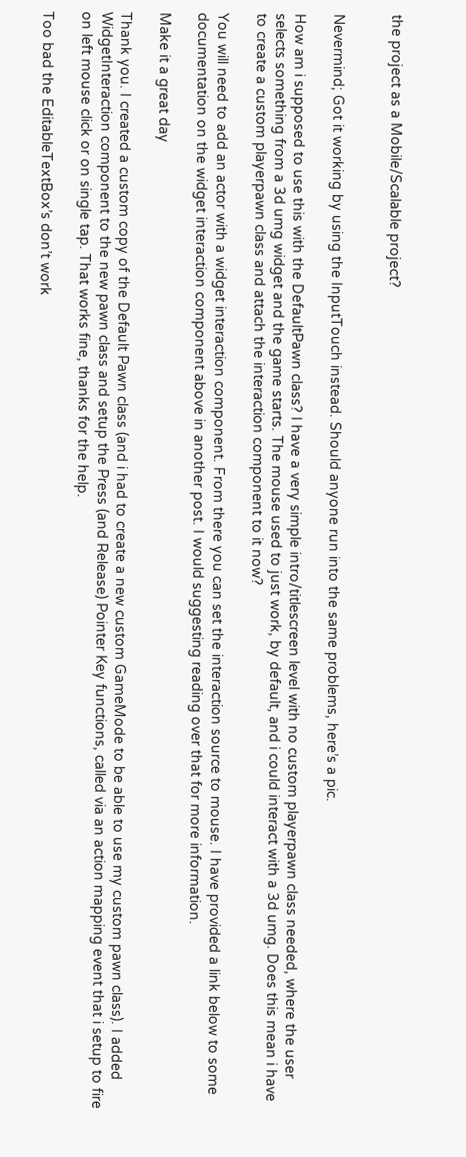the project as a Mobile/Scalable project?


Nevermind; Got it working by using the InputTouch instead. Should anyone run into the same problems, here’s a pic.

How am i supposed to use this with the DefaultPawn class? I have a very simple intro/titlescreen level with no custom playerpawn class needed, where the user selects something from a 3d umg widget and the game starts. The mouse used to just work, by default, and i could interact with a 3d umg. Does this mean i have to create a custom playerpawn class and attach the interaction component to it now?

You will need to add an actor with a widget interaction component. From there you can set the interaction source to mouse. I have provided a link below to some documentation on the widget interaction component above in another post. I would suggesting reading over that for more information.

Make it a great day

Thank you. I created a custom copy of the Default Pawn class (and i had to create a new custom GameMode to be able to use my custom pawn class). I added WidgetInteraction component to the new pawn class and setup the Press (and Release) Pointer Key functions, called via an action mapping event that i setup to fire on left mouse click or on single tap. That works fine, thanks for the help.

Too bad the EditableTextBox’s don’t work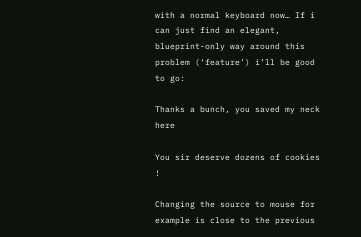with a normal keyboard now… If i can just find an elegant, blueprint-only way around this problem (‘feature’) i’ll be good to go:

Thanks a bunch, you saved my neck here

You sir deserve dozens of cookies !

Changing the source to mouse for example is close to the previous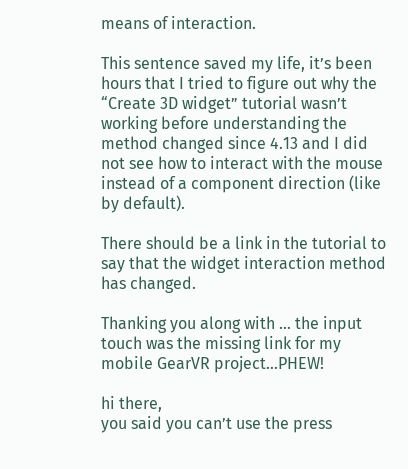means of interaction.

This sentence saved my life, it’s been hours that I tried to figure out why the “Create 3D widget” tutorial wasn’t working before understanding the method changed since 4.13 and I did not see how to interact with the mouse instead of a component direction (like by default).

There should be a link in the tutorial to say that the widget interaction method has changed.

Thanking you along with … the input touch was the missing link for my mobile GearVR project…PHEW!

hi there,
you said you can’t use the press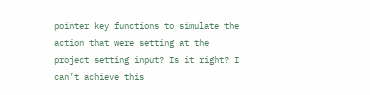pointer key functions to simulate the action that were setting at the project setting input? Is it right? I can’t achieve this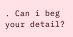. Can i beg your detail?